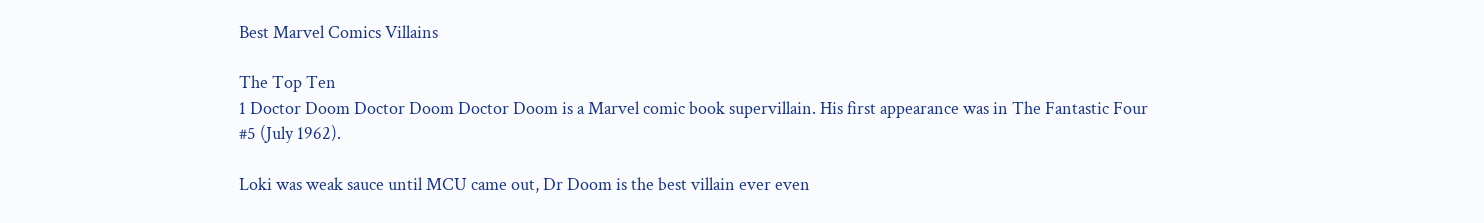Best Marvel Comics Villains

The Top Ten
1 Doctor Doom Doctor Doom Doctor Doom is a Marvel comic book supervillain. His first appearance was in The Fantastic Four #5 (July 1962).

Loki was weak sauce until MCU came out, Dr Doom is the best villain ever even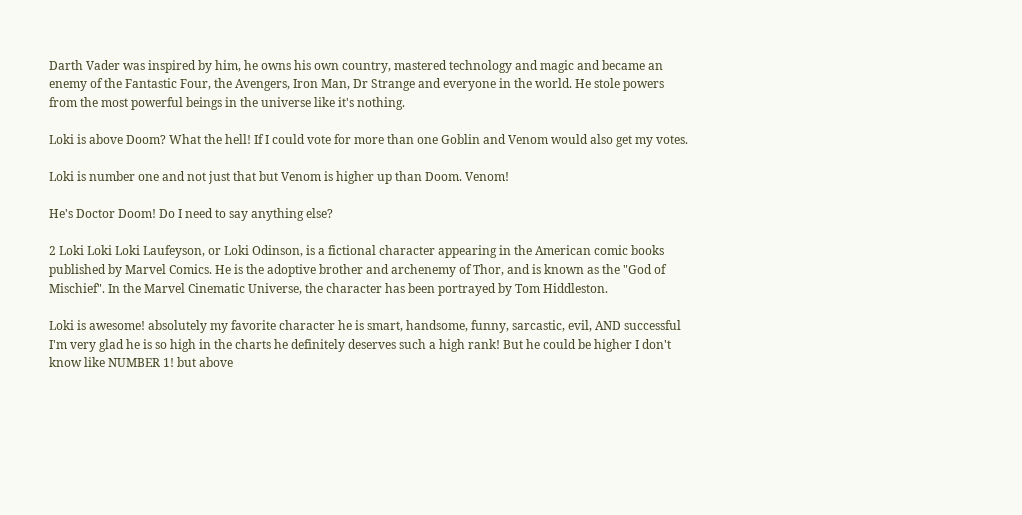Darth Vader was inspired by him, he owns his own country, mastered technology and magic and became an enemy of the Fantastic Four, the Avengers, Iron Man, Dr Strange and everyone in the world. He stole powers from the most powerful beings in the universe like it's nothing.

Loki is above Doom? What the hell! If I could vote for more than one Goblin and Venom would also get my votes.

Loki is number one and not just that but Venom is higher up than Doom. Venom!

He's Doctor Doom! Do I need to say anything else?

2 Loki Loki Loki Laufeyson, or Loki Odinson, is a fictional character appearing in the American comic books published by Marvel Comics. He is the adoptive brother and archenemy of Thor, and is known as the "God of Mischief". In the Marvel Cinematic Universe, the character has been portrayed by Tom Hiddleston.

Loki is awesome! absolutely my favorite character he is smart, handsome, funny, sarcastic, evil, AND successful I'm very glad he is so high in the charts he definitely deserves such a high rank! But he could be higher I don't know like NUMBER 1! but above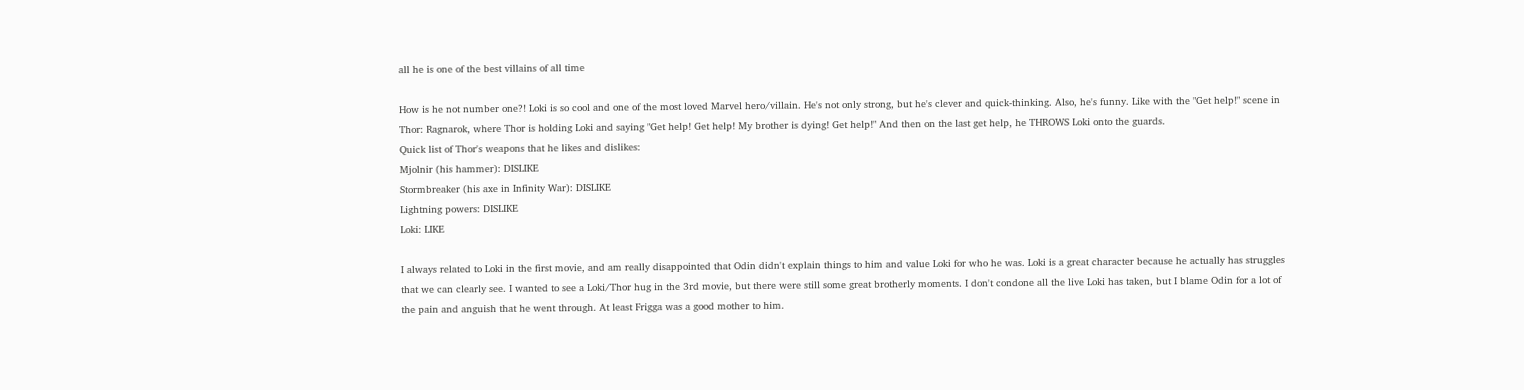all he is one of the best villains of all time

How is he not number one?! Loki is so cool and one of the most loved Marvel hero/villain. He's not only strong, but he's clever and quick-thinking. Also, he's funny. Like with the "Get help!" scene in Thor: Ragnarok, where Thor is holding Loki and saying "Get help! Get help! My brother is dying! Get help!" And then on the last get help, he THROWS Loki onto the guards.
Quick list of Thor's weapons that he likes and dislikes:
Mjolnir (his hammer): DISLIKE
Stormbreaker (his axe in Infinity War): DISLIKE
Lightning powers: DISLIKE
Loki: LIKE

I always related to Loki in the first movie, and am really disappointed that Odin didn't explain things to him and value Loki for who he was. Loki is a great character because he actually has struggles that we can clearly see. I wanted to see a Loki/Thor hug in the 3rd movie, but there were still some great brotherly moments. I don't condone all the live Loki has taken, but I blame Odin for a lot of the pain and anguish that he went through. At least Frigga was a good mother to him.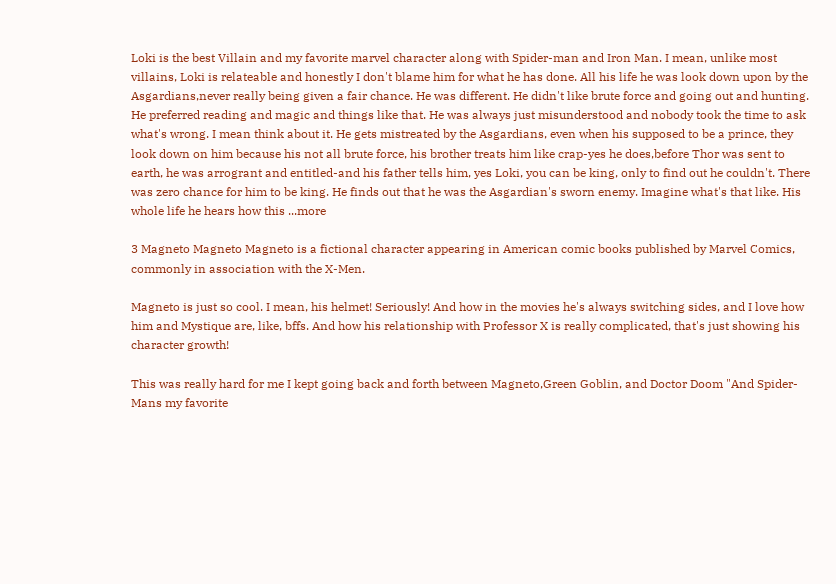Loki is the best Villain and my favorite marvel character along with Spider-man and Iron Man. I mean, unlike most villains, Loki is relateable and honestly I don't blame him for what he has done. All his life he was look down upon by the Asgardians,never really being given a fair chance. He was different. He didn't like brute force and going out and hunting. He preferred reading and magic and things like that. He was always just misunderstood and nobody took the time to ask what's wrong. I mean think about it. He gets mistreated by the Asgardians, even when his supposed to be a prince, they look down on him because his not all brute force, his brother treats him like crap-yes he does,before Thor was sent to earth, he was arrogrant and entitled-and his father tells him, yes Loki, you can be king, only to find out he couldn't. There was zero chance for him to be king. He finds out that he was the Asgardian's sworn enemy. Imagine what's that like. His whole life he hears how this ...more

3 Magneto Magneto Magneto is a fictional character appearing in American comic books published by Marvel Comics, commonly in association with the X-Men.

Magneto is just so cool. I mean, his helmet! Seriously! And how in the movies he's always switching sides, and I love how him and Mystique are, like, bffs. And how his relationship with Professor X is really complicated, that's just showing his character growth!

This was really hard for me I kept going back and forth between Magneto,Green Goblin, and Doctor Doom "And Spider-Mans my favorite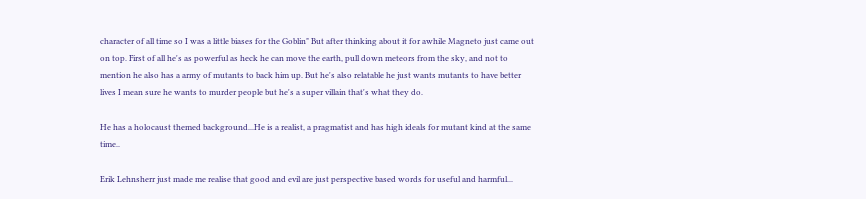character of all time so I was a little biases for the Goblin" But after thinking about it for awhile Magneto just came out on top. First of all he's as powerful as heck he can move the earth, pull down meteors from the sky, and not to mention he also has a army of mutants to back him up. But he's also relatable he just wants mutants to have better lives I mean sure he wants to murder people but he's a super villain that's what they do.

He has a holocaust themed background...He is a realist, a pragmatist and has high ideals for mutant kind at the same time..

Erik Lehnsherr just made me realise that good and evil are just perspective based words for useful and harmful...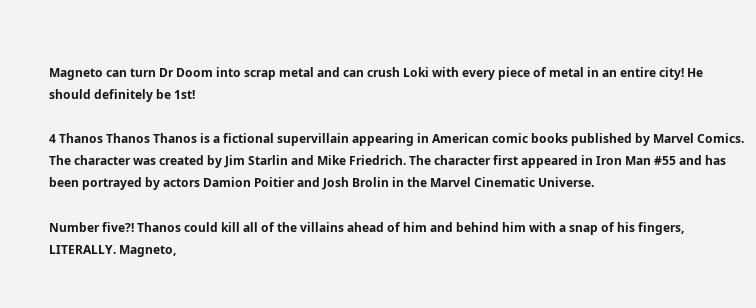Magneto can turn Dr Doom into scrap metal and can crush Loki with every piece of metal in an entire city! He should definitely be 1st!

4 Thanos Thanos Thanos is a fictional supervillain appearing in American comic books published by Marvel Comics. The character was created by Jim Starlin and Mike Friedrich. The character first appeared in Iron Man #55 and has been portrayed by actors Damion Poitier and Josh Brolin in the Marvel Cinematic Universe.

Number five?! Thanos could kill all of the villains ahead of him and behind him with a snap of his fingers, LITERALLY. Magneto,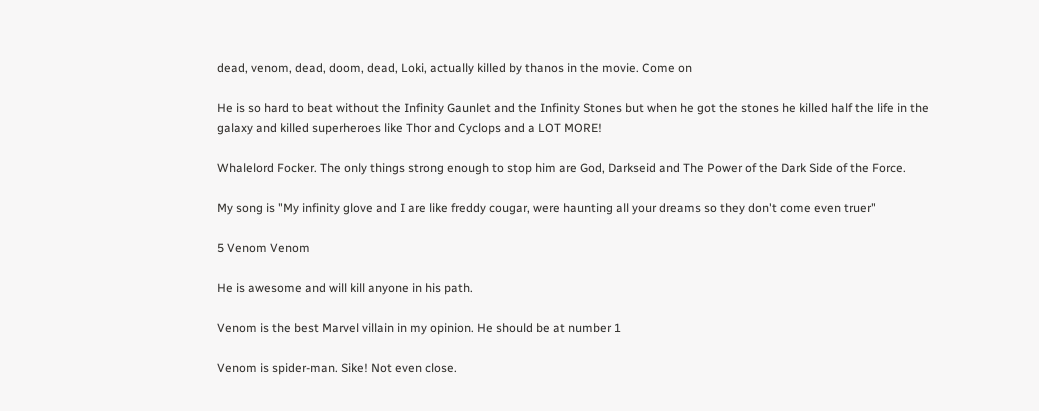dead, venom, dead, doom, dead, Loki, actually killed by thanos in the movie. Come on

He is so hard to beat without the Infinity Gaunlet and the Infinity Stones but when he got the stones he killed half the life in the galaxy and killed superheroes like Thor and Cyclops and a LOT MORE!

Whalelord Focker. The only things strong enough to stop him are God, Darkseid and The Power of the Dark Side of the Force.

My song is "My infinity glove and I are like freddy cougar, were haunting all your dreams so they don't come even truer"

5 Venom Venom

He is awesome and will kill anyone in his path.

Venom is the best Marvel villain in my opinion. He should be at number 1

Venom is spider-man. Sike! Not even close.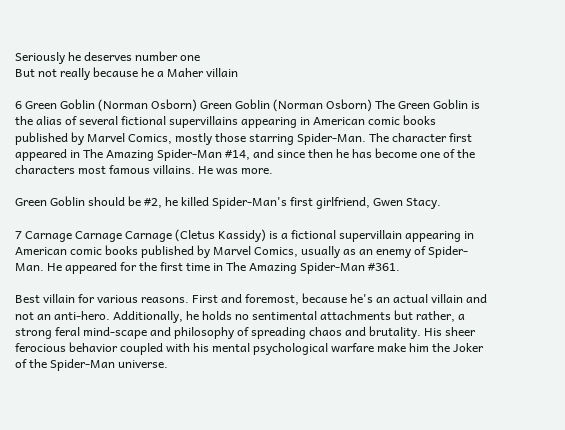Seriously he deserves number one
But not really because he a Maher villain

6 Green Goblin (Norman Osborn) Green Goblin (Norman Osborn) The Green Goblin is the alias of several fictional supervillains appearing in American comic books published by Marvel Comics, mostly those starring Spider-Man. The character first appeared in The Amazing Spider-Man #14, and since then he has become one of the characters most famous villains. He was more.

Green Goblin should be #2, he killed Spider-Man's first girlfriend, Gwen Stacy.

7 Carnage Carnage Carnage (Cletus Kassidy) is a fictional supervillain appearing in American comic books published by Marvel Comics, usually as an enemy of Spider-Man. He appeared for the first time in The Amazing Spider-Man #361.

Best villain for various reasons. First and foremost, because he's an actual villain and not an anti-hero. Additionally, he holds no sentimental attachments but rather, a strong feral mind-scape and philosophy of spreading chaos and brutality. His sheer ferocious behavior coupled with his mental psychological warfare make him the Joker of the Spider-Man universe.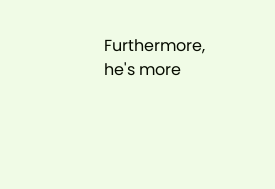Furthermore, he's more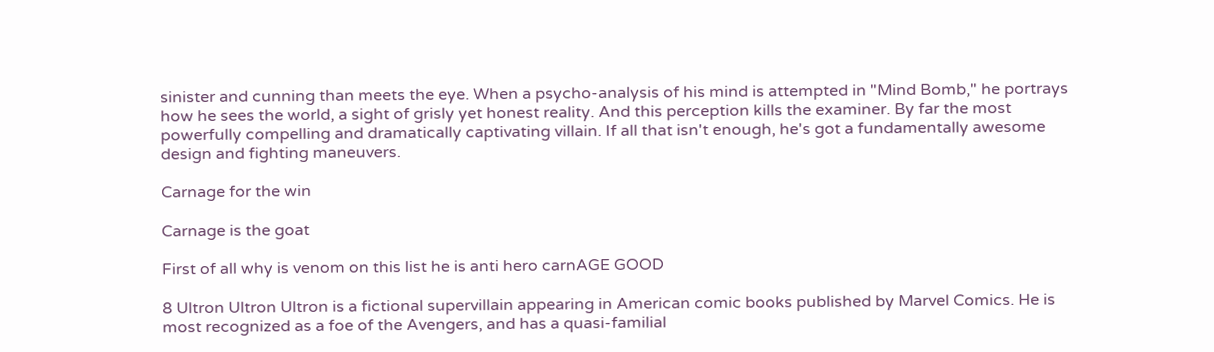sinister and cunning than meets the eye. When a psycho-analysis of his mind is attempted in "Mind Bomb," he portrays how he sees the world, a sight of grisly yet honest reality. And this perception kills the examiner. By far the most powerfully compelling and dramatically captivating villain. If all that isn't enough, he's got a fundamentally awesome design and fighting maneuvers.

Carnage for the win

Carnage is the goat

First of all why is venom on this list he is anti hero carnAGE GOOD

8 Ultron Ultron Ultron is a fictional supervillain appearing in American comic books published by Marvel Comics. He is most recognized as a foe of the Avengers, and has a quasi-familial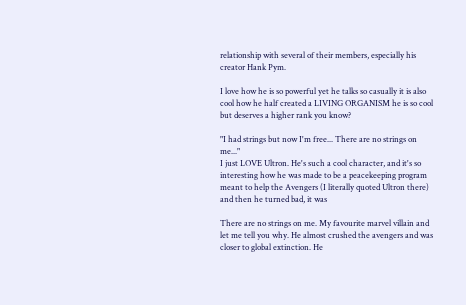relationship with several of their members, especially his creator Hank Pym.

I love how he is so powerful yet he talks so casually it is also cool how he half created a LIVING ORGANISM he is so cool but deserves a higher rank you know?

"I had strings but now I'm free... There are no strings on me..."
I just LOVE Ultron. He's such a cool character, and it's so interesting how he was made to be a peacekeeping program meant to help the Avengers (I literally quoted Ultron there) and then he turned bad, it was

There are no strings on me. My favourite marvel villain and let me tell you why. He almost crushed the avengers and was closer to global extinction. He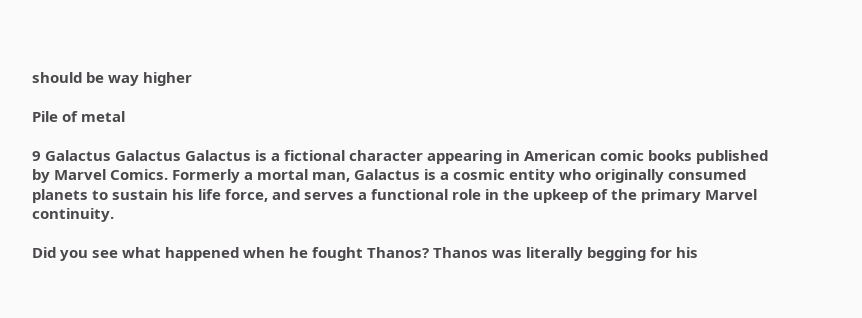should be way higher

Pile of metal

9 Galactus Galactus Galactus is a fictional character appearing in American comic books published by Marvel Comics. Formerly a mortal man, Galactus is a cosmic entity who originally consumed planets to sustain his life force, and serves a functional role in the upkeep of the primary Marvel continuity.

Did you see what happened when he fought Thanos? Thanos was literally begging for his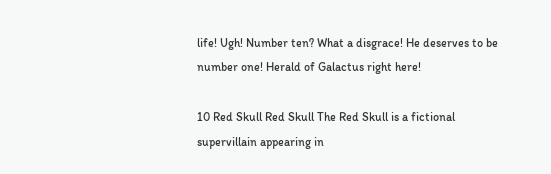life! Ugh! Number ten? What a disgrace! He deserves to be number one! Herald of Galactus right here!

10 Red Skull Red Skull The Red Skull is a fictional supervillain appearing in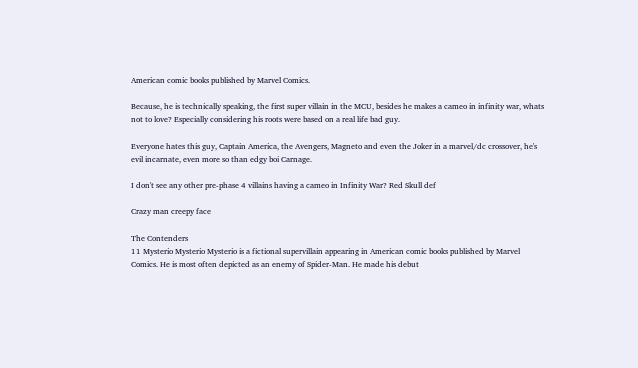American comic books published by Marvel Comics.

Because, he is technically speaking, the first super villain in the MCU, besides he makes a cameo in infinity war, whats not to love? Especially considering his roots were based on a real life bad guy.

Everyone hates this guy, Captain America, the Avengers, Magneto and even the Joker in a marvel/dc crossover, he's evil incarnate, even more so than edgy boi Carnage.

I don't see any other pre-phase 4 villains having a cameo in Infinity War? Red Skull def

Crazy man creepy face

The Contenders
11 Mysterio Mysterio Mysterio is a fictional supervillain appearing in American comic books published by Marvel Comics. He is most often depicted as an enemy of Spider-Man. He made his debut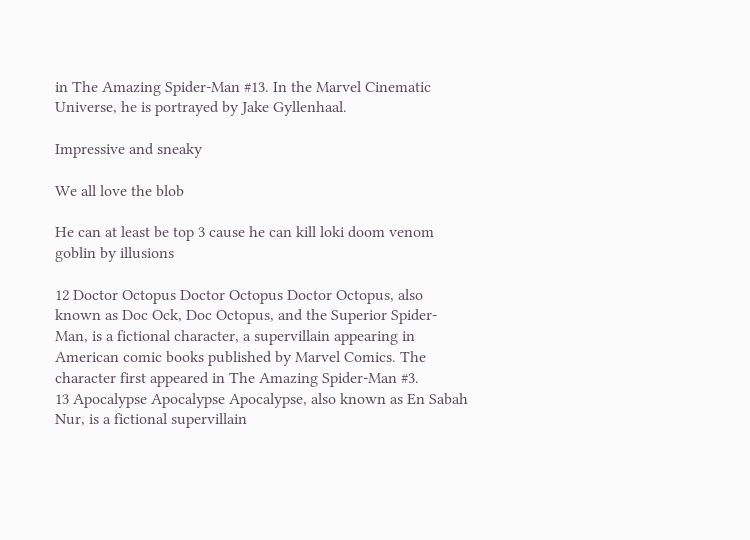in The Amazing Spider-Man #13. In the Marvel Cinematic Universe, he is portrayed by Jake Gyllenhaal.

Impressive and sneaky

We all love the blob

He can at least be top 3 cause he can kill loki doom venom goblin by illusions

12 Doctor Octopus Doctor Octopus Doctor Octopus, also known as Doc Ock, Doc Octopus, and the Superior Spider-Man, is a fictional character, a supervillain appearing in American comic books published by Marvel Comics. The character first appeared in The Amazing Spider-Man #3.
13 Apocalypse Apocalypse Apocalypse, also known as En Sabah Nur, is a fictional supervillain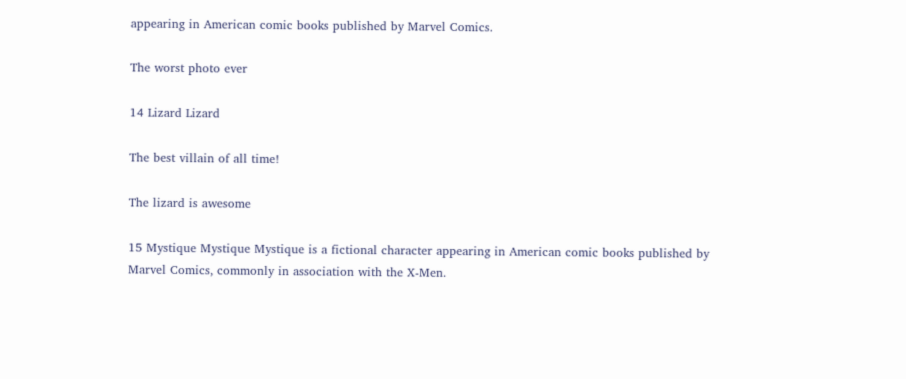appearing in American comic books published by Marvel Comics.

The worst photo ever

14 Lizard Lizard

The best villain of all time!

The lizard is awesome

15 Mystique Mystique Mystique is a fictional character appearing in American comic books published by Marvel Comics, commonly in association with the X-Men.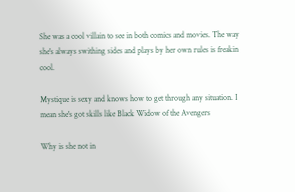She was a cool villain to see in both comics and movies. The way she's always swithing sides and plays by her own rules is freakin cool.

Mystique is sexy and knows how to get through any situation. I mean she's got skills like Black Widow of the Avengers

Why is she not in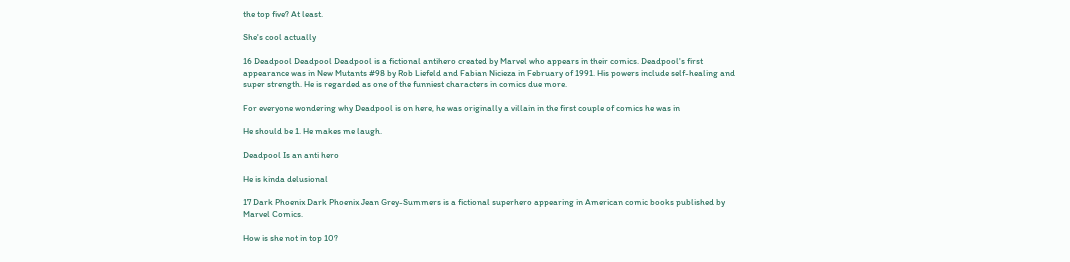the top five? At least.

She's cool actually

16 Deadpool Deadpool Deadpool is a fictional antihero created by Marvel who appears in their comics. Deadpool's first appearance was in New Mutants #98 by Rob Liefeld and Fabian Nicieza in February of 1991. His powers include self-healing and super strength. He is regarded as one of the funniest characters in comics due more.

For everyone wondering why Deadpool is on here, he was originally a villain in the first couple of comics he was in

He should be 1. He makes me laugh.

Deadpool Is an anti hero

He is kinda delusional

17 Dark Phoenix Dark Phoenix Jean Grey-Summers is a fictional superhero appearing in American comic books published by Marvel Comics.

How is she not in top 10?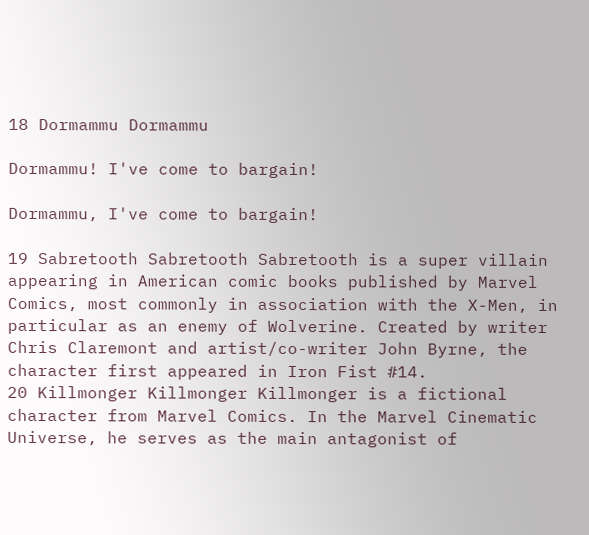18 Dormammu Dormammu

Dormammu! I've come to bargain!

Dormammu, I've come to bargain!

19 Sabretooth Sabretooth Sabretooth is a super villain appearing in American comic books published by Marvel Comics, most commonly in association with the X-Men, in particular as an enemy of Wolverine. Created by writer Chris Claremont and artist/co-writer John Byrne, the character first appeared in Iron Fist #14.
20 Killmonger Killmonger Killmonger is a fictional character from Marvel Comics. In the Marvel Cinematic Universe, he serves as the main antagonist of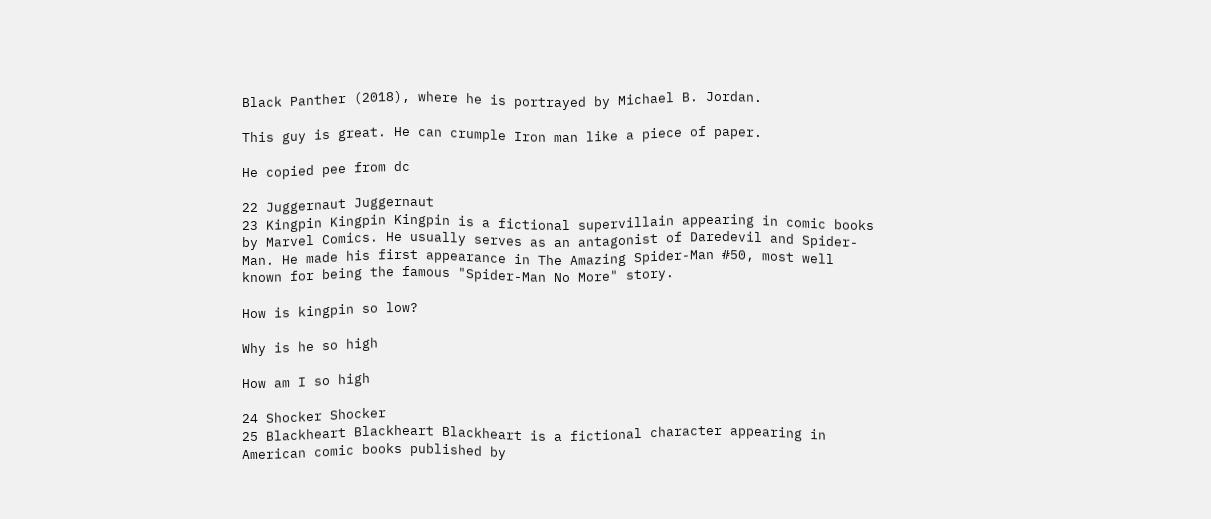Black Panther (2018), where he is portrayed by Michael B. Jordan.

This guy is great. He can crumple Iron man like a piece of paper.

He copied pee from dc

22 Juggernaut Juggernaut
23 Kingpin Kingpin Kingpin is a fictional supervillain appearing in comic books by Marvel Comics. He usually serves as an antagonist of Daredevil and Spider-Man. He made his first appearance in The Amazing Spider-Man #50, most well known for being the famous "Spider-Man No More" story.

How is kingpin so low?

Why is he so high

How am I so high

24 Shocker Shocker
25 Blackheart Blackheart Blackheart is a fictional character appearing in American comic books published by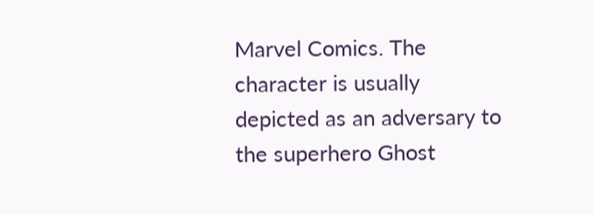Marvel Comics. The character is usually depicted as an adversary to the superhero Ghost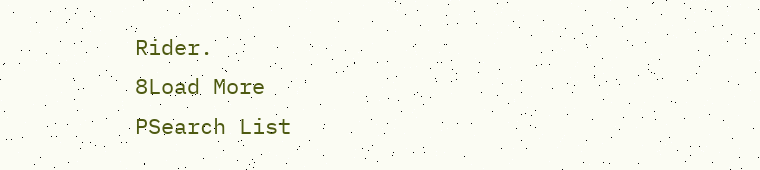Rider.
8Load More
PSearch List